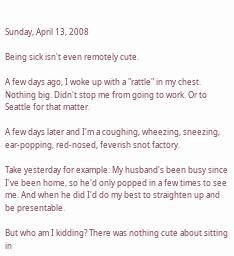Sunday, April 13, 2008

Being sick isn't even remotely cute.

A few days ago, I woke up with a "rattle" in my chest. Nothing big. Didn't stop me from going to work. Or to Seattle for that matter.

A few days later and I'm a coughing, wheezing, sneezing, ear-popping, red-nosed, feverish snot factory.

Take yesterday for example: My husband's been busy since I've been home, so he'd only popped in a few times to see me. And when he did I'd do my best to straighten up and be presentable.

But who am I kidding? There was nothing cute about sitting in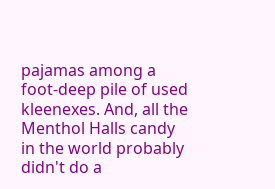pajamas among a foot-deep pile of used kleenexes. And, all the Menthol Halls candy in the world probably didn't do a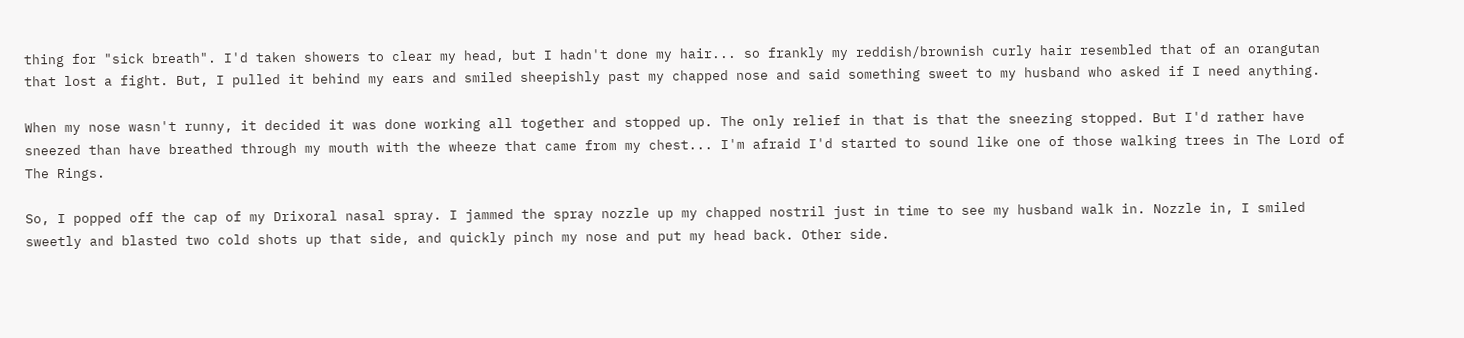thing for "sick breath". I'd taken showers to clear my head, but I hadn't done my hair... so frankly my reddish/brownish curly hair resembled that of an orangutan that lost a fight. But, I pulled it behind my ears and smiled sheepishly past my chapped nose and said something sweet to my husband who asked if I need anything.

When my nose wasn't runny, it decided it was done working all together and stopped up. The only relief in that is that the sneezing stopped. But I'd rather have sneezed than have breathed through my mouth with the wheeze that came from my chest... I'm afraid I'd started to sound like one of those walking trees in The Lord of The Rings.

So, I popped off the cap of my Drixoral nasal spray. I jammed the spray nozzle up my chapped nostril just in time to see my husband walk in. Nozzle in, I smiled sweetly and blasted two cold shots up that side, and quickly pinch my nose and put my head back. Other side.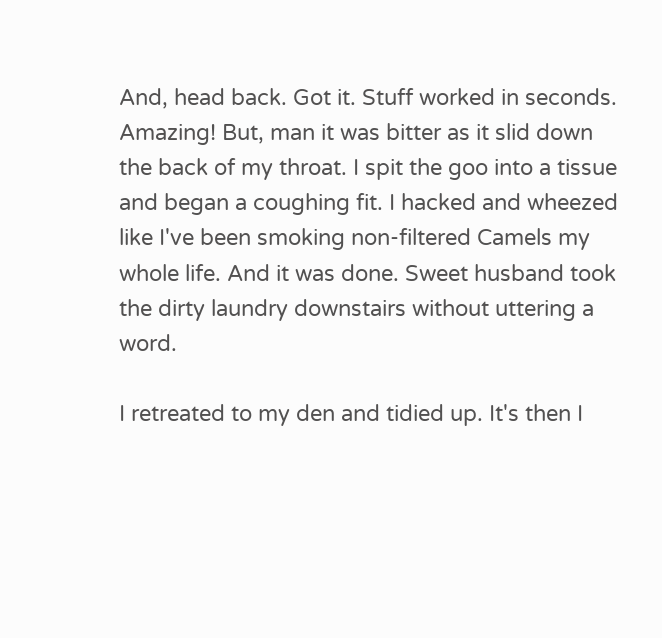And, head back. Got it. Stuff worked in seconds. Amazing! But, man it was bitter as it slid down the back of my throat. I spit the goo into a tissue and began a coughing fit. I hacked and wheezed like I've been smoking non-filtered Camels my whole life. And it was done. Sweet husband took the dirty laundry downstairs without uttering a word.

I retreated to my den and tidied up. It's then I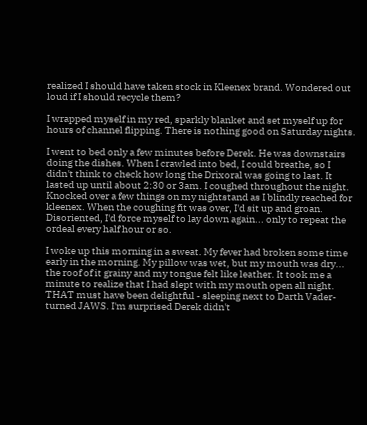realized I should have taken stock in Kleenex brand. Wondered out loud if I should recycle them?

I wrapped myself in my red, sparkly blanket and set myself up for hours of channel flipping. There is nothing good on Saturday nights.

I went to bed only a few minutes before Derek. He was downstairs doing the dishes. When I crawled into bed, I could breathe, so I didn't think to check how long the Drixoral was going to last. It lasted up until about 2:30 or 3am. I coughed throughout the night. Knocked over a few things on my nightstand as I blindly reached for kleenex. When the coughing fit was over, I'd sit up and groan. Disoriented, I'd force myself to lay down again... only to repeat the ordeal every half hour or so.

I woke up this morning in a sweat. My fever had broken some time early in the morning. My pillow was wet, but my mouth was dry... the roof of it grainy and my tongue felt like leather. It took me a minute to realize that I had slept with my mouth open all night. THAT must have been delightful - sleeping next to Darth Vader-turned JAWS. I'm surprised Derek didn't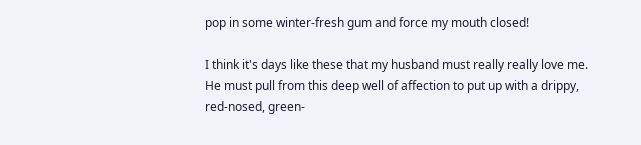pop in some winter-fresh gum and force my mouth closed!

I think it's days like these that my husband must really really love me. He must pull from this deep well of affection to put up with a drippy, red-nosed, green-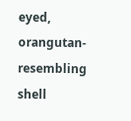eyed, orangutan-resembling shell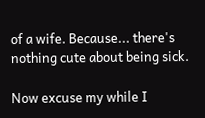of a wife. Because... there's nothing cute about being sick.

Now excuse my while I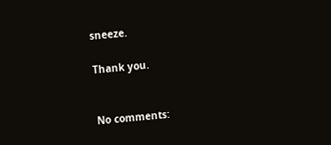sneeze.

Thank you.


No comments: